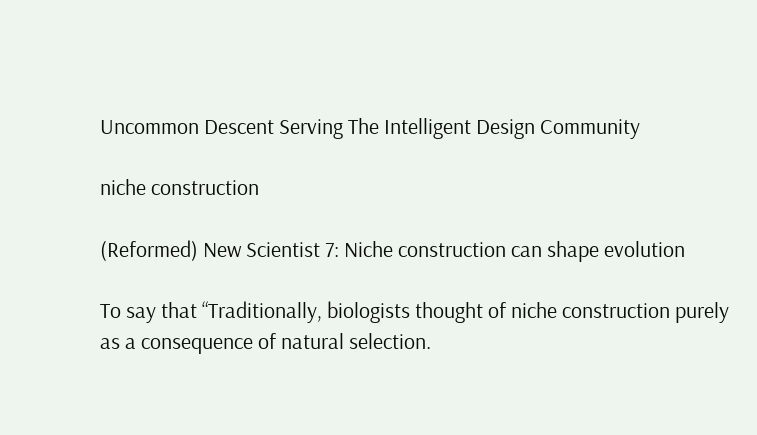Uncommon Descent Serving The Intelligent Design Community

niche construction

(Reformed) New Scientist 7: Niche construction can shape evolution

To say that “Traditionally, biologists thought of niche construction purely as a consequence of natural selection.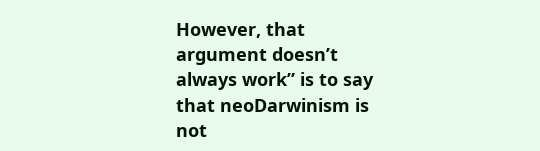However, that argument doesnʼt always work” is to say that neoDarwinism is not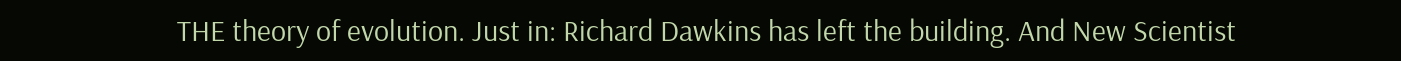THE theory of evolution. Just in: Richard Dawkins has left the building. And New Scientist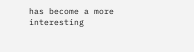has become a more interesting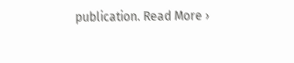publication. Read More ›